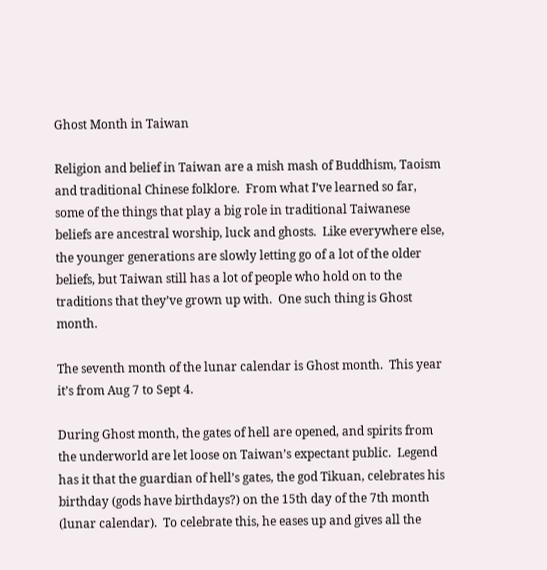Ghost Month in Taiwan

Religion and belief in Taiwan are a mish mash of Buddhism, Taoism and traditional Chinese folklore.  From what I’ve learned so far, some of the things that play a big role in traditional Taiwanese beliefs are ancestral worship, luck and ghosts.  Like everywhere else, the younger generations are slowly letting go of a lot of the older beliefs, but Taiwan still has a lot of people who hold on to the traditions that they’ve grown up with.  One such thing is Ghost month.

The seventh month of the lunar calendar is Ghost month.  This year it’s from Aug 7 to Sept 4.

During Ghost month, the gates of hell are opened, and spirits from the underworld are let loose on Taiwan’s expectant public.  Legend has it that the guardian of hell’s gates, the god Tikuan, celebrates his birthday (gods have birthdays?) on the 15th day of the 7th month (lunar calendar).  To celebrate this, he eases up and gives all the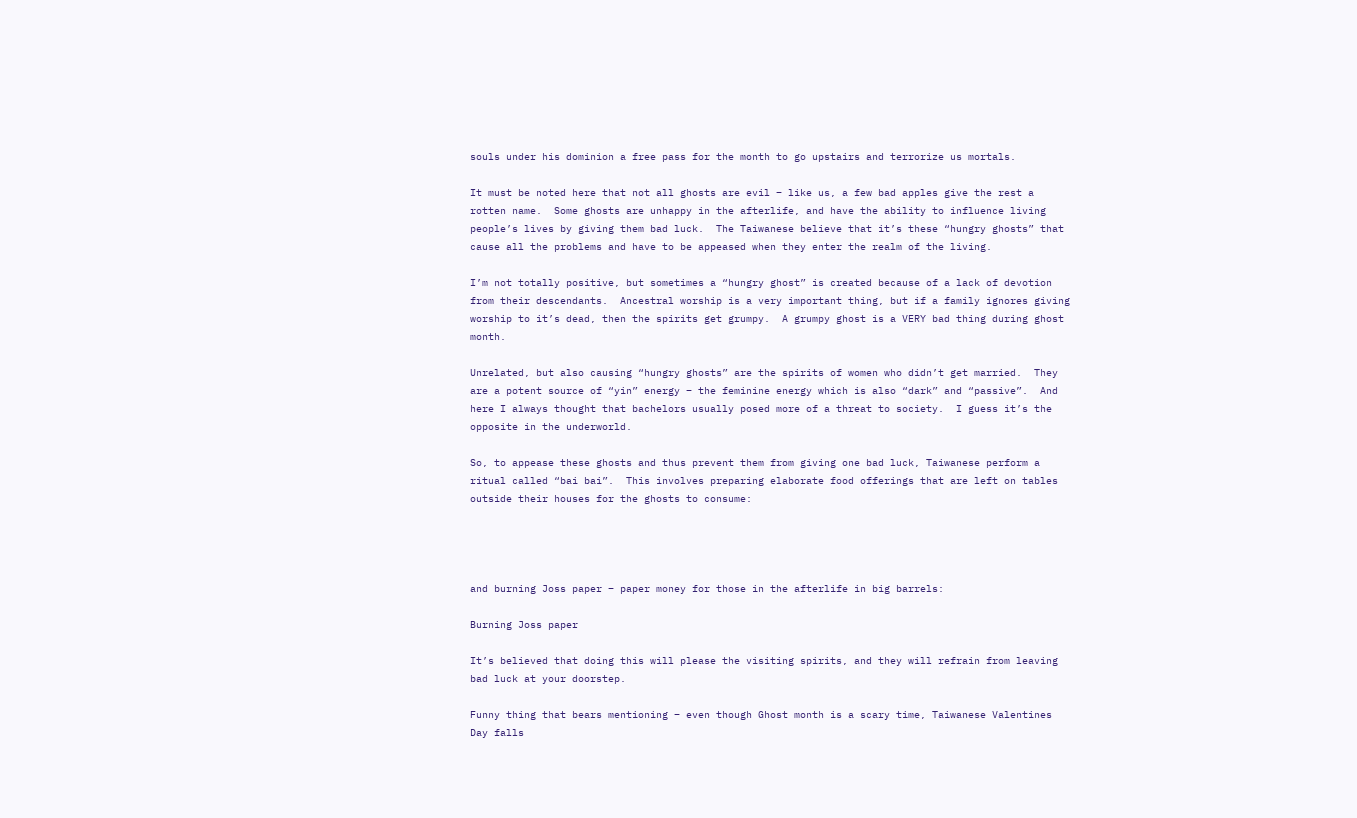souls under his dominion a free pass for the month to go upstairs and terrorize us mortals.

It must be noted here that not all ghosts are evil – like us, a few bad apples give the rest a rotten name.  Some ghosts are unhappy in the afterlife, and have the ability to influence living people’s lives by giving them bad luck.  The Taiwanese believe that it’s these “hungry ghosts” that cause all the problems and have to be appeased when they enter the realm of the living.

I’m not totally positive, but sometimes a “hungry ghost” is created because of a lack of devotion from their descendants.  Ancestral worship is a very important thing, but if a family ignores giving worship to it’s dead, then the spirits get grumpy.  A grumpy ghost is a VERY bad thing during ghost month.

Unrelated, but also causing “hungry ghosts” are the spirits of women who didn’t get married.  They are a potent source of “yin” energy – the feminine energy which is also “dark” and “passive”.  And here I always thought that bachelors usually posed more of a threat to society.  I guess it’s the opposite in the underworld.

So, to appease these ghosts and thus prevent them from giving one bad luck, Taiwanese perform a ritual called “bai bai”.  This involves preparing elaborate food offerings that are left on tables outside their houses for the ghosts to consume:




and burning Joss paper – paper money for those in the afterlife in big barrels:

Burning Joss paper

It’s believed that doing this will please the visiting spirits, and they will refrain from leaving bad luck at your doorstep.

Funny thing that bears mentioning – even though Ghost month is a scary time, Taiwanese Valentines Day falls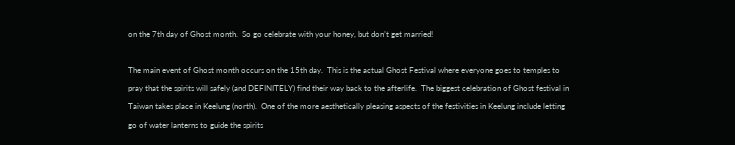on the 7th day of Ghost month.  So go celebrate with your honey, but don’t get married!

The main event of Ghost month occurs on the 15th day.  This is the actual Ghost Festival where everyone goes to temples to pray that the spirits will safely (and DEFINITELY) find their way back to the afterlife.  The biggest celebration of Ghost festival in Taiwan takes place in Keelung (north).  One of the more aesthetically pleasing aspects of the festivities in Keelung include letting go of water lanterns to guide the spirits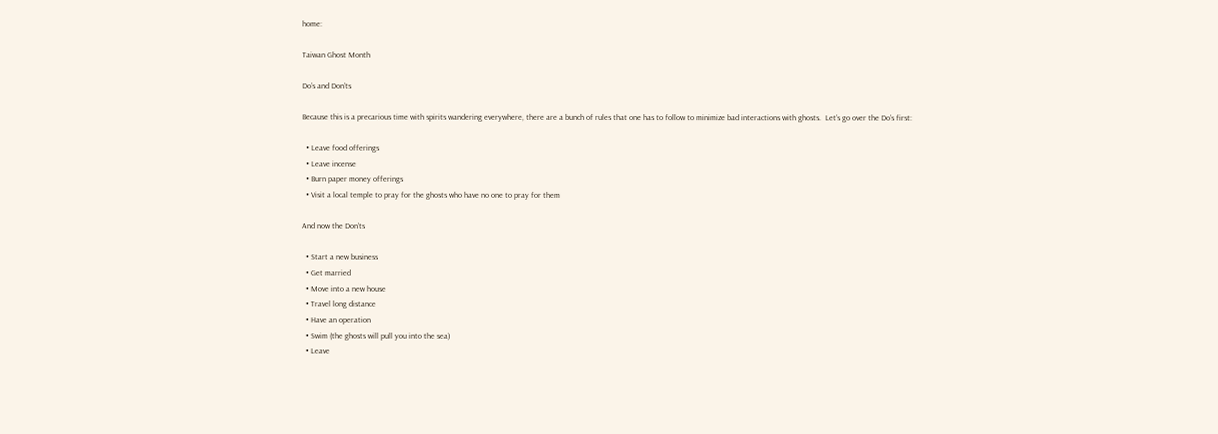home:

Taiwan Ghost Month

Do’s and Don’ts

Because this is a precarious time with spirits wandering everywhere, there are a bunch of rules that one has to follow to minimize bad interactions with ghosts.  Let’s go over the Do’s first:

  • Leave food offerings
  • Leave incense
  • Burn paper money offerings
  • Visit a local temple to pray for the ghosts who have no one to pray for them

And now the Don’ts

  • Start a new business
  • Get married
  • Move into a new house
  • Travel long distance
  • Have an operation
  • Swim (the ghosts will pull you into the sea)
  • Leave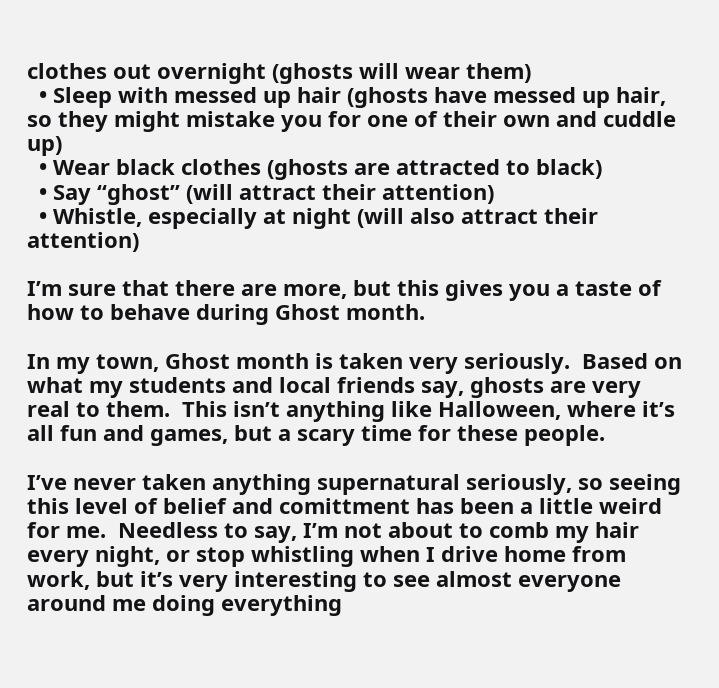clothes out overnight (ghosts will wear them)
  • Sleep with messed up hair (ghosts have messed up hair, so they might mistake you for one of their own and cuddle up)
  • Wear black clothes (ghosts are attracted to black)
  • Say “ghost” (will attract their attention)
  • Whistle, especially at night (will also attract their attention)

I’m sure that there are more, but this gives you a taste of how to behave during Ghost month.

In my town, Ghost month is taken very seriously.  Based on what my students and local friends say, ghosts are very real to them.  This isn’t anything like Halloween, where it’s all fun and games, but a scary time for these people.

I’ve never taken anything supernatural seriously, so seeing this level of belief and comittment has been a little weird for me.  Needless to say, I’m not about to comb my hair every night, or stop whistling when I drive home from work, but it’s very interesting to see almost everyone around me doing everything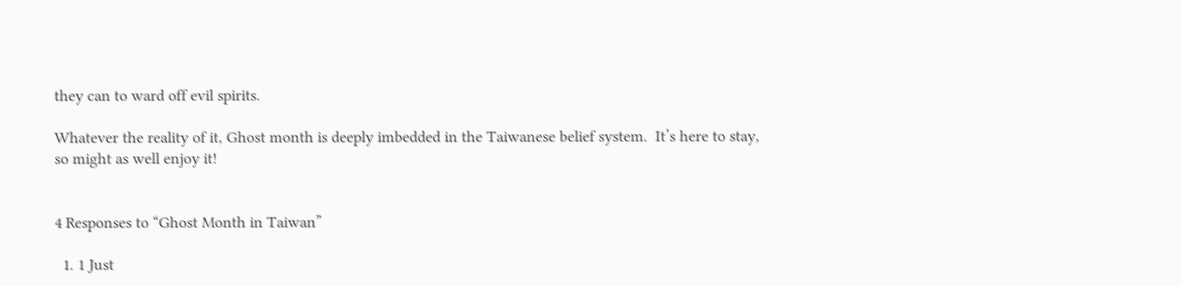they can to ward off evil spirits.

Whatever the reality of it, Ghost month is deeply imbedded in the Taiwanese belief system.  It’s here to stay, so might as well enjoy it!


4 Responses to “Ghost Month in Taiwan”

  1. 1 Just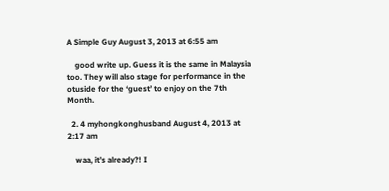A Simple Guy August 3, 2013 at 6:55 am

    good write up. Guess it is the same in Malaysia too. They will also stage for performance in the otuside for the ‘guest’ to enjoy on the 7th Month.

  2. 4 myhongkonghusband August 4, 2013 at 2:17 am

    waa, it’s already?! I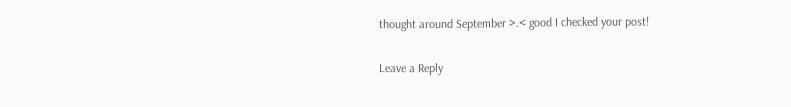thought around September >.< good I checked your post!

Leave a Reply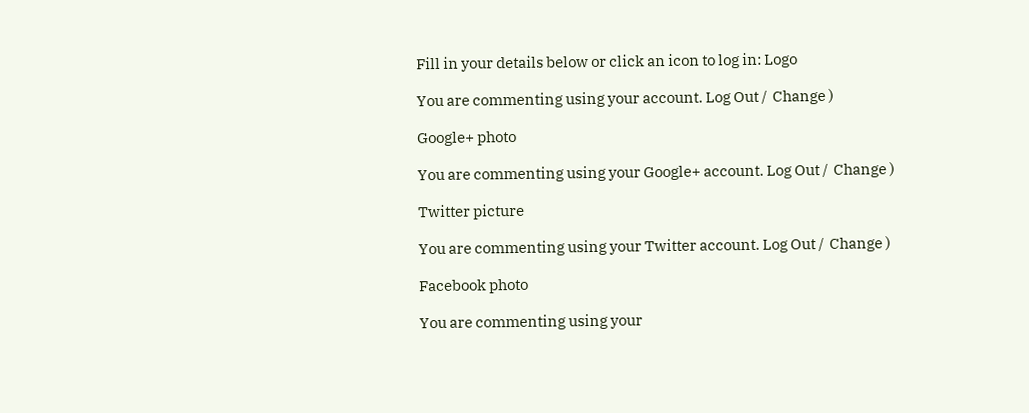Fill in your details below or click an icon to log in: Logo

You are commenting using your account. Log Out /  Change )

Google+ photo

You are commenting using your Google+ account. Log Out /  Change )

Twitter picture

You are commenting using your Twitter account. Log Out /  Change )

Facebook photo

You are commenting using your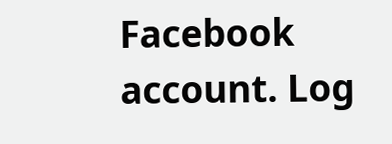Facebook account. Log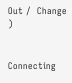Out /  Change )


Connecting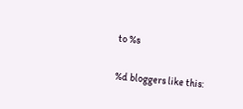to %s

%d bloggers like this: